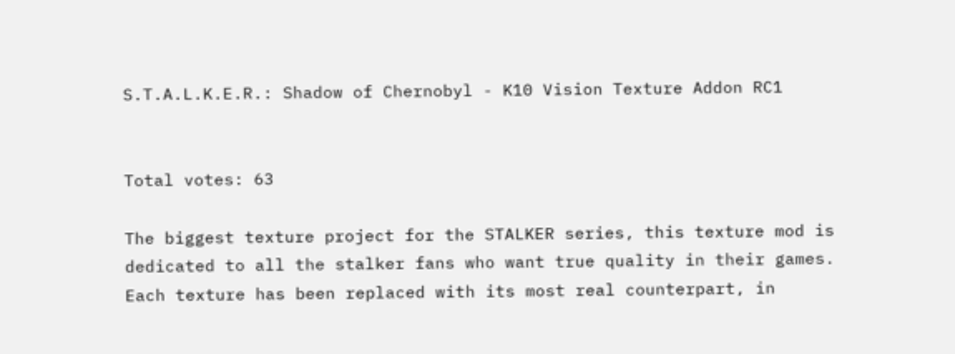S.T.A.L.K.E.R.: Shadow of Chernobyl - K10 Vision Texture Addon RC1


Total votes: 63

The biggest texture project for the STALKER series, this texture mod is dedicated to all the stalker fans who want true quality in their games. Each texture has been replaced with its most real counterpart, in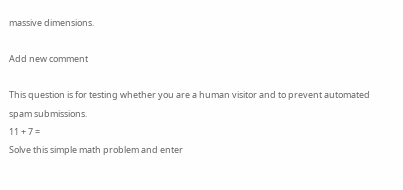massive dimensions.

Add new comment

This question is for testing whether you are a human visitor and to prevent automated spam submissions.
11 + 7 =
Solve this simple math problem and enter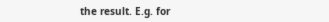the result. E.g. for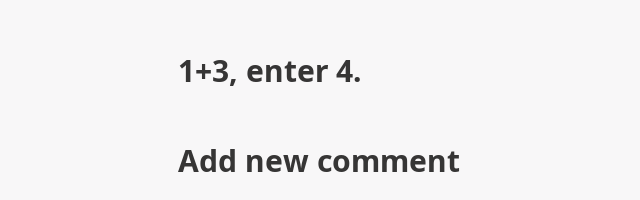1+3, enter 4.

Add new comment